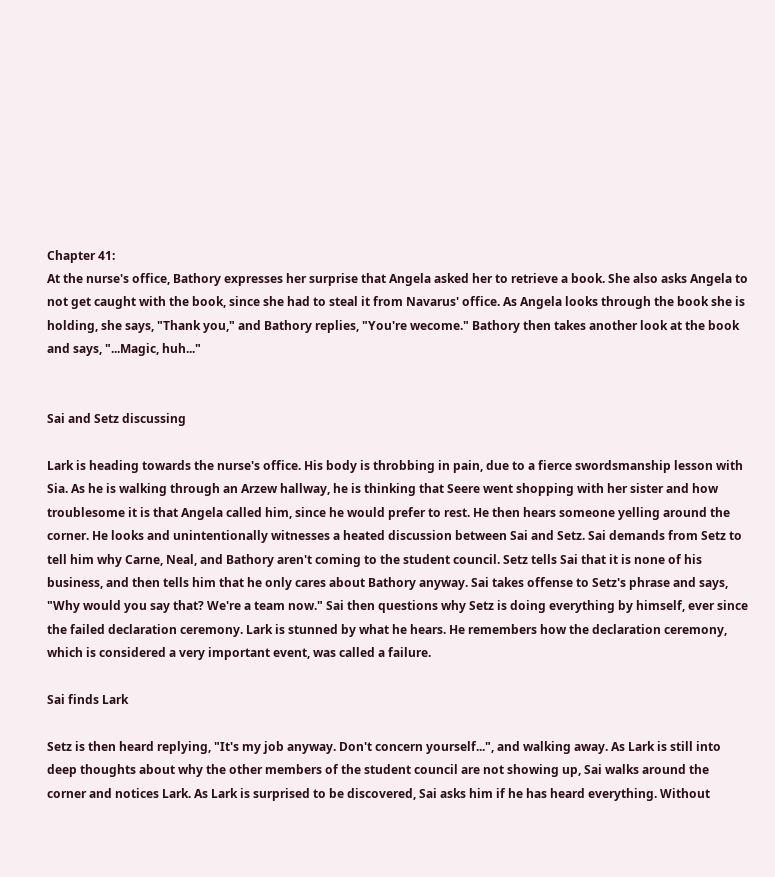Chapter 41:
At the nurse's office, Bathory expresses her surprise that Angela asked her to retrieve a book. She also asks Angela to not get caught with the book, since she had to steal it from Navarus' office. As Angela looks through the book she is holding, she says, "Thank you," and Bathory replies, "You're wecome." Bathory then takes another look at the book and says, "...Magic, huh..."


Sai and Setz discussing

Lark is heading towards the nurse's office. His body is throbbing in pain, due to a fierce swordsmanship lesson with Sia. As he is walking through an Arzew hallway, he is thinking that Seere went shopping with her sister and how troublesome it is that Angela called him, since he would prefer to rest. He then hears someone yelling around the corner. He looks and unintentionally witnesses a heated discussion between Sai and Setz. Sai demands from Setz to tell him why Carne, Neal, and Bathory aren't coming to the student council. Setz tells Sai that it is none of his business, and then tells him that he only cares about Bathory anyway. Sai takes offense to Setz's phrase and says, "Why would you say that? We're a team now." Sai then questions why Setz is doing everything by himself, ever since the failed declaration ceremony. Lark is stunned by what he hears. He remembers how the declaration ceremony, which is considered a very important event, was called a failure.

Sai finds Lark

Setz is then heard replying, "It's my job anyway. Don't concern yourself...", and walking away. As Lark is still into deep thoughts about why the other members of the student council are not showing up, Sai walks around the corner and notices Lark. As Lark is surprised to be discovered, Sai asks him if he has heard everything. Without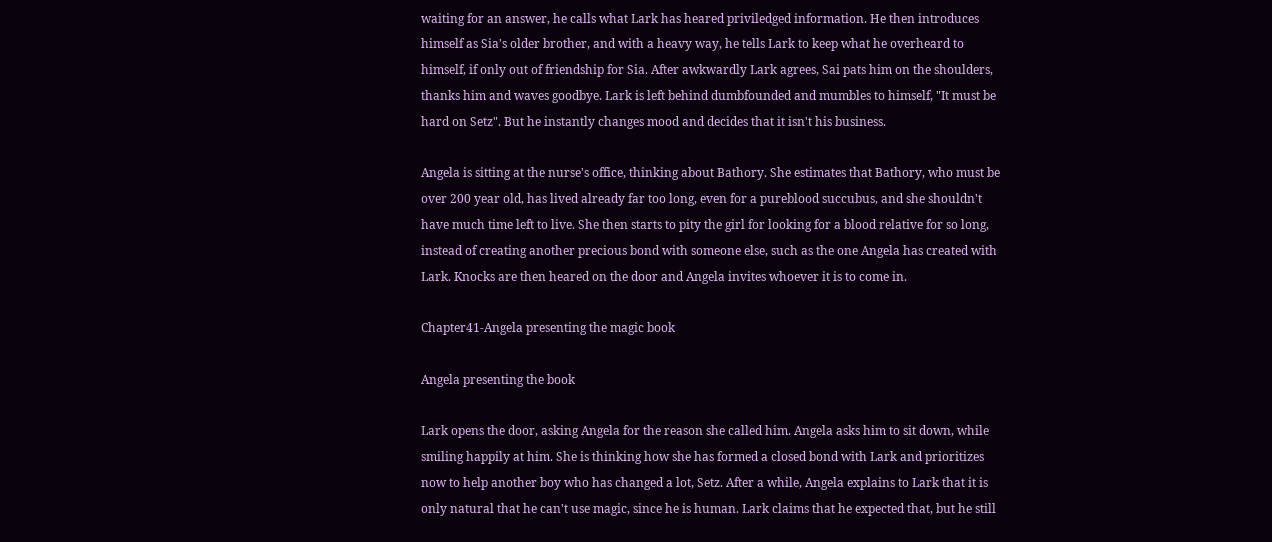waiting for an answer, he calls what Lark has heared priviledged information. He then introduces himself as Sia's older brother, and with a heavy way, he tells Lark to keep what he overheard to himself, if only out of friendship for Sia. After awkwardly Lark agrees, Sai pats him on the shoulders, thanks him and waves goodbye. Lark is left behind dumbfounded and mumbles to himself, "It must be hard on Setz". But he instantly changes mood and decides that it isn't his business.

Angela is sitting at the nurse's office, thinking about Bathory. She estimates that Bathory, who must be over 200 year old, has lived already far too long, even for a pureblood succubus, and she shouldn't have much time left to live. She then starts to pity the girl for looking for a blood relative for so long, instead of creating another precious bond with someone else, such as the one Angela has created with Lark. Knocks are then heared on the door and Angela invites whoever it is to come in.

Chapter41-Angela presenting the magic book

Angela presenting the book

Lark opens the door, asking Angela for the reason she called him. Angela asks him to sit down, while smiling happily at him. She is thinking how she has formed a closed bond with Lark and prioritizes now to help another boy who has changed a lot, Setz. After a while, Angela explains to Lark that it is only natural that he can't use magic, since he is human. Lark claims that he expected that, but he still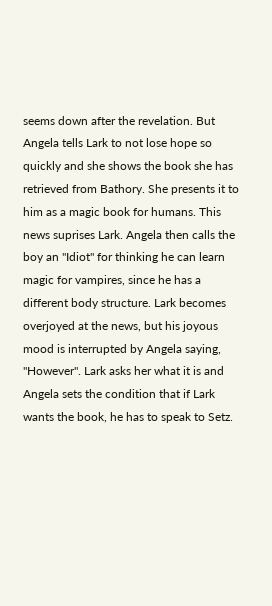seems down after the revelation. But Angela tells Lark to not lose hope so quickly and she shows the book she has retrieved from Bathory. She presents it to him as a magic book for humans. This news suprises Lark. Angela then calls the boy an "Idiot" for thinking he can learn magic for vampires, since he has a different body structure. Lark becomes overjoyed at the news, but his joyous mood is interrupted by Angela saying, "However". Lark asks her what it is and Angela sets the condition that if Lark wants the book, he has to speak to Setz.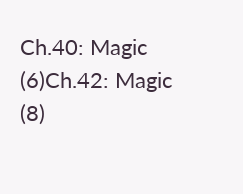Ch.40: Magic (6)Ch.42: Magic (8)